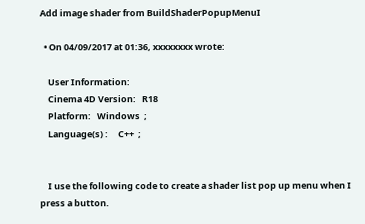Add image shader from BuildShaderPopupMenuI

  • On 04/09/2017 at 01:36, xxxxxxxx wrote:

    User Information:
    Cinema 4D Version:   R18
    Platform:   Windows  ;
    Language(s) :     C++  ;


    I use the following code to create a shader list pop up menu when I press a button.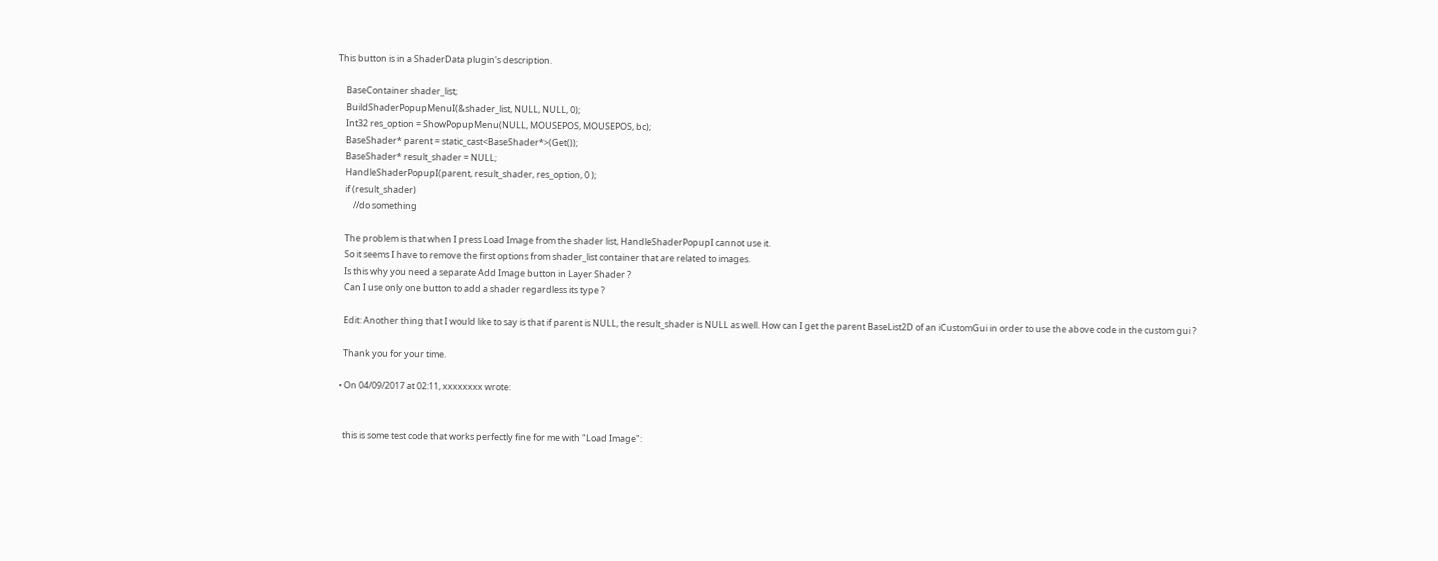This button is in a ShaderData plugin's description.

    BaseContainer shader_list;
    BuildShaderPopupMenuI(&shader_list, NULL, NULL, 0);
    Int32 res_option = ShowPopupMenu(NULL, MOUSEPOS, MOUSEPOS, bc);
    BaseShader* parent = static_cast<BaseShader*>(Get());
    BaseShader* result_shader = NULL;
    HandleShaderPopupI(parent, result_shader, res_option, 0 );
    if (result_shader)
        //do something

    The problem is that when I press Load Image from the shader list, HandleShaderPopupI cannot use it.
    So it seems I have to remove the first options from shader_list container that are related to images.
    Is this why you need a separate Add Image button in Layer Shader ?
    Can I use only one button to add a shader regardless its type ?

    Edit: Another thing that I would like to say is that if parent is NULL, the result_shader is NULL as well. How can I get the parent BaseList2D of an iCustomGui in order to use the above code in the custom gui ?

    Thank you for your time.

  • On 04/09/2017 at 02:11, xxxxxxxx wrote:


    this is some test code that works perfectly fine for me with "Load Image":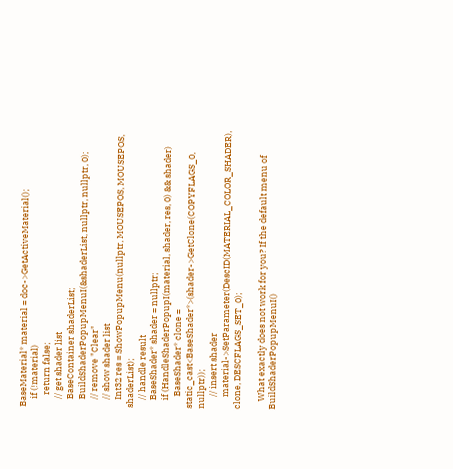BaseMaterial* material = doc->GetActiveMaterial();
    if (!material)
      return false;
    // get shader list
    BaseContainer shaderList;
    BuildShaderPopupMenuI(&shaderList, nullptr, nullptr, 0);
    // remove "Clear"
    // show shader list
    Int32 res = ShowPopupMenu(nullptr, MOUSEPOS, MOUSEPOS, shaderList);
    // handle result
    BaseShader* shader = nullptr;
    if (HandleShaderPopupI(material, shader, res, 0) && shader)
      BaseShader* clone = static_cast<BaseShader*>(shader->GetClone(COPYFLAGS_0, nullptr));
      // insert shader
      material->SetParameter(DescID(MATERIAL_COLOR_SHADER), clone, DESCFLAGS_SET_0);

    What exactly does not work for you? If the default menu of BuildShaderPopupMenuI()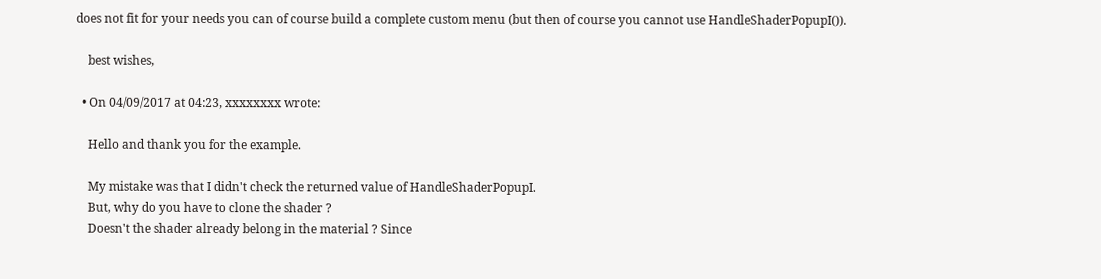does not fit for your needs you can of course build a complete custom menu (but then of course you cannot use HandleShaderPopupI()).

    best wishes,

  • On 04/09/2017 at 04:23, xxxxxxxx wrote:

    Hello and thank you for the example.

    My mistake was that I didn't check the returned value of HandleShaderPopupI.
    But, why do you have to clone the shader ?
    Doesn't the shader already belong in the material ? Since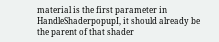material is the first parameter in HandleShaderpopupI, it should already be the parent of that shader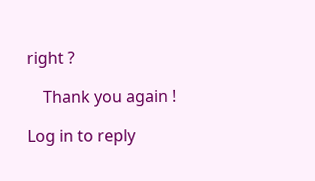right ?

    Thank you again !

Log in to reply